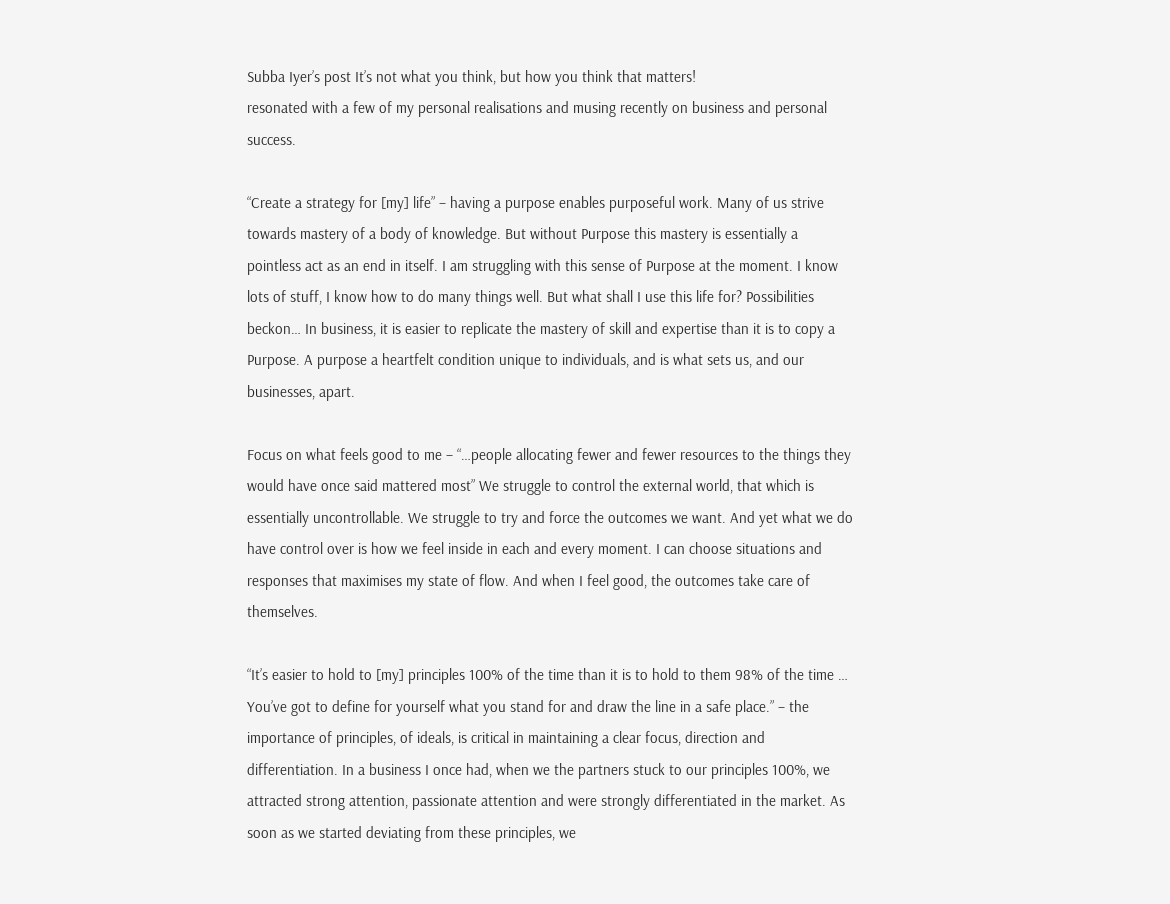Subba Iyer’s post It’s not what you think, but how you think that matters!
resonated with a few of my personal realisations and musing recently on business and personal success.

“Create a strategy for [my] life” – having a purpose enables purposeful work. Many of us strive towards mastery of a body of knowledge. But without Purpose this mastery is essentially a pointless act as an end in itself. I am struggling with this sense of Purpose at the moment. I know lots of stuff, I know how to do many things well. But what shall I use this life for? Possibilities beckon… In business, it is easier to replicate the mastery of skill and expertise than it is to copy a Purpose. A purpose a heartfelt condition unique to individuals, and is what sets us, and our businesses, apart.

Focus on what feels good to me – “…people allocating fewer and fewer resources to the things they would have once said mattered most” We struggle to control the external world, that which is essentially uncontrollable. We struggle to try and force the outcomes we want. And yet what we do have control over is how we feel inside in each and every moment. I can choose situations and responses that maximises my state of flow. And when I feel good, the outcomes take care of themselves.

“It’s easier to hold to [my] principles 100% of the time than it is to hold to them 98% of the time … You’ve got to define for yourself what you stand for and draw the line in a safe place.” – the importance of principles, of ideals, is critical in maintaining a clear focus, direction and differentiation. In a business I once had, when we the partners stuck to our principles 100%, we attracted strong attention, passionate attention and were strongly differentiated in the market. As soon as we started deviating from these principles, we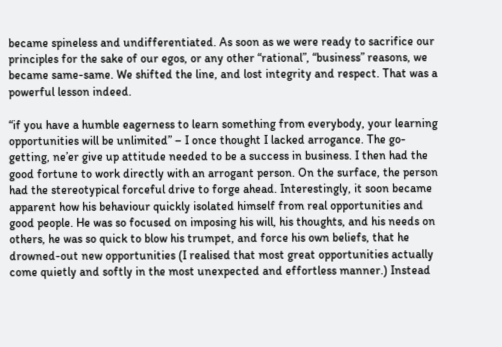became spineless and undifferentiated. As soon as we were ready to sacrifice our principles for the sake of our egos, or any other “rational”, “business” reasons, we became same-same. We shifted the line, and lost integrity and respect. That was a powerful lesson indeed.

“if you have a humble eagerness to learn something from everybody, your learning opportunities will be unlimited” – I once thought I lacked arrogance. The go-getting, ne’er give up attitude needed to be a success in business. I then had the good fortune to work directly with an arrogant person. On the surface, the person had the stereotypical forceful drive to forge ahead. Interestingly, it soon became apparent how his behaviour quickly isolated himself from real opportunities and good people. He was so focused on imposing his will, his thoughts, and his needs on others, he was so quick to blow his trumpet, and force his own beliefs, that he drowned-out new opportunities (I realised that most great opportunities actually come quietly and softly in the most unexpected and effortless manner.) Instead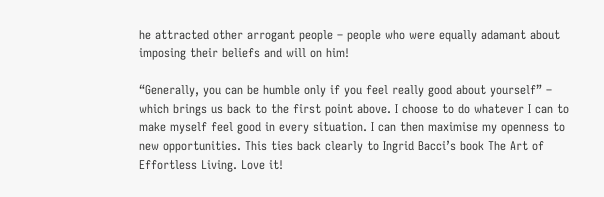he attracted other arrogant people – people who were equally adamant about imposing their beliefs and will on him!

“Generally, you can be humble only if you feel really good about yourself” – which brings us back to the first point above. I choose to do whatever I can to make myself feel good in every situation. I can then maximise my openness to new opportunities. This ties back clearly to Ingrid Bacci’s book The Art of Effortless Living. Love it!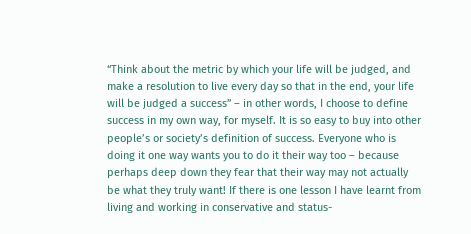“Think about the metric by which your life will be judged, and make a resolution to live every day so that in the end, your life will be judged a success” – in other words, I choose to define success in my own way, for myself. It is so easy to buy into other people’s or society’s definition of success. Everyone who is doing it one way wants you to do it their way too – because perhaps deep down they fear that their way may not actually be what they truly want! If there is one lesson I have learnt from living and working in conservative and status-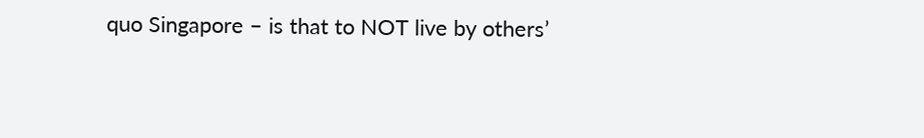quo Singapore – is that to NOT live by others’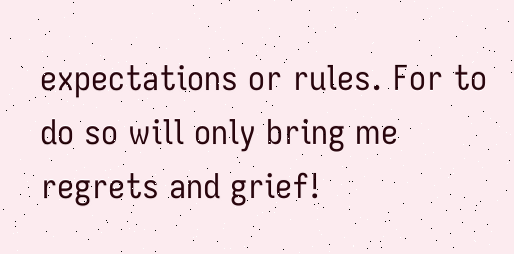expectations or rules. For to do so will only bring me regrets and grief!